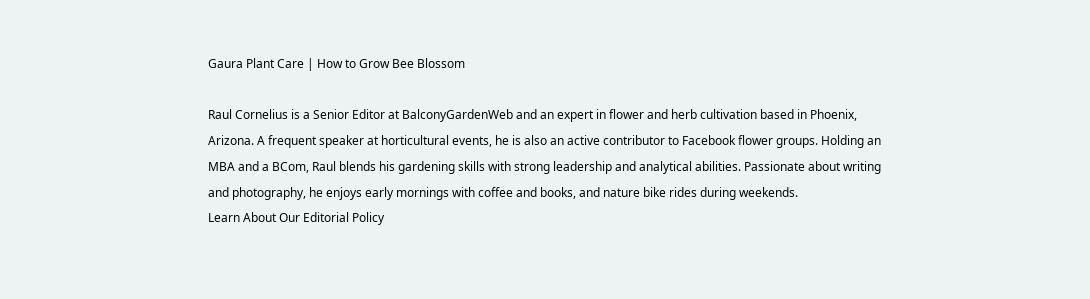Gaura Plant Care | How to Grow Bee Blossom

Raul Cornelius is a Senior Editor at BalconyGardenWeb and an expert in flower and herb cultivation based in Phoenix, Arizona. A frequent speaker at horticultural events, he is also an active contributor to Facebook flower groups. Holding an MBA and a BCom, Raul blends his gardening skills with strong leadership and analytical abilities. Passionate about writing and photography, he enjoys early mornings with coffee and books, and nature bike rides during weekends.
Learn About Our Editorial Policy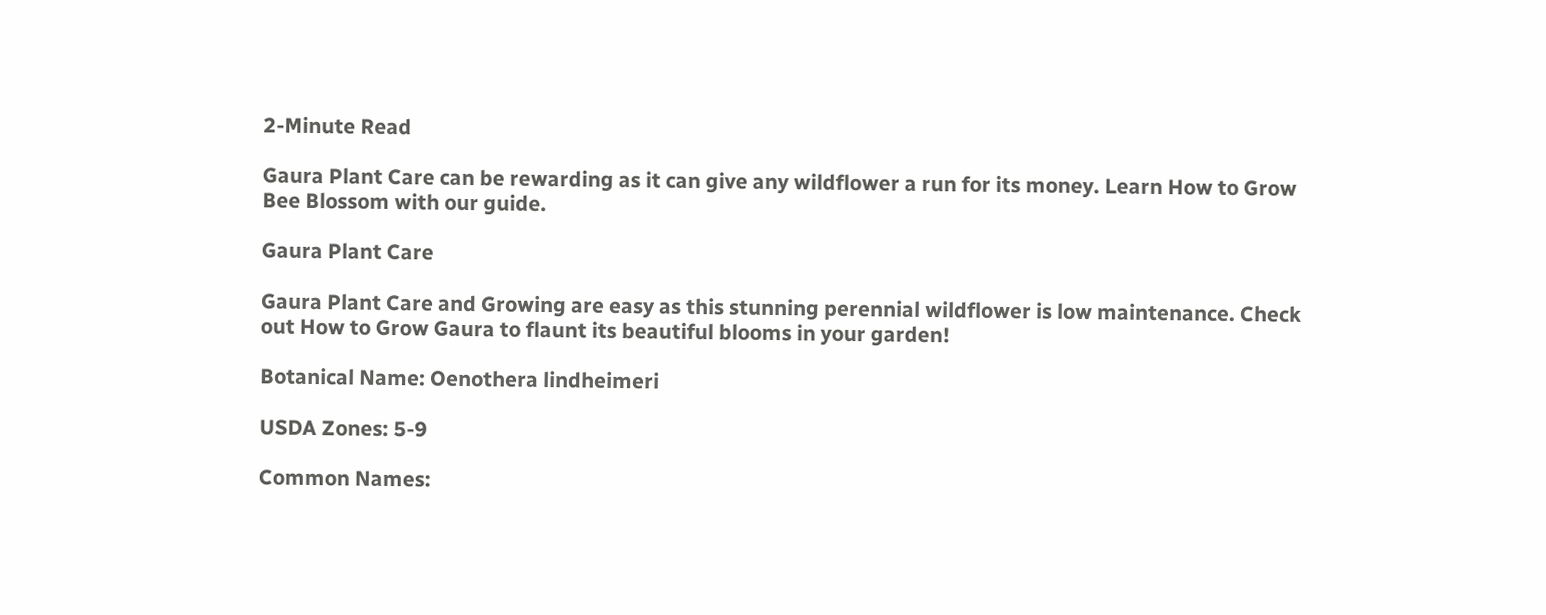2-Minute Read

Gaura Plant Care can be rewarding as it can give any wildflower a run for its money. Learn How to Grow Bee Blossom with our guide.

Gaura Plant Care

Gaura Plant Care and Growing are easy as this stunning perennial wildflower is low maintenance. Check out How to Grow Gaura to flaunt its beautiful blooms in your garden!

Botanical Name: Oenothera lindheimeri

USDA Zones: 5-9

Common Names: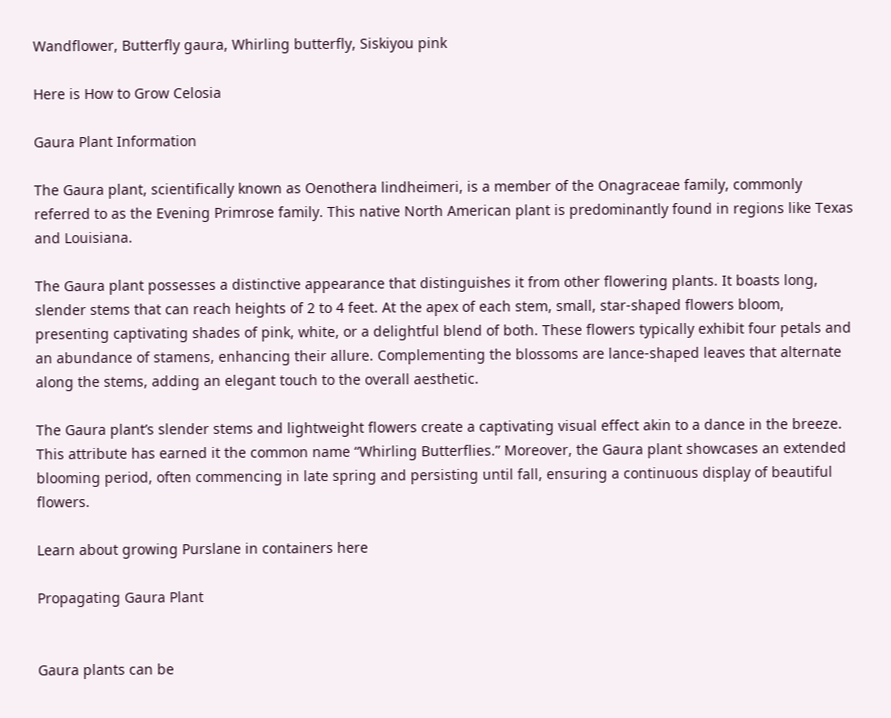Wandflower, Butterfly gaura, Whirling butterfly, Siskiyou pink

Here is How to Grow Celosia

Gaura Plant Information

The Gaura plant, scientifically known as Oenothera lindheimeri, is a member of the Onagraceae family, commonly referred to as the Evening Primrose family. This native North American plant is predominantly found in regions like Texas and Louisiana.

The Gaura plant possesses a distinctive appearance that distinguishes it from other flowering plants. It boasts long, slender stems that can reach heights of 2 to 4 feet. At the apex of each stem, small, star-shaped flowers bloom, presenting captivating shades of pink, white, or a delightful blend of both. These flowers typically exhibit four petals and an abundance of stamens, enhancing their allure. Complementing the blossoms are lance-shaped leaves that alternate along the stems, adding an elegant touch to the overall aesthetic.

The Gaura plant’s slender stems and lightweight flowers create a captivating visual effect akin to a dance in the breeze. This attribute has earned it the common name “Whirling Butterflies.” Moreover, the Gaura plant showcases an extended blooming period, often commencing in late spring and persisting until fall, ensuring a continuous display of beautiful flowers.

Learn about growing Purslane in containers here

Propagating Gaura Plant


Gaura plants can be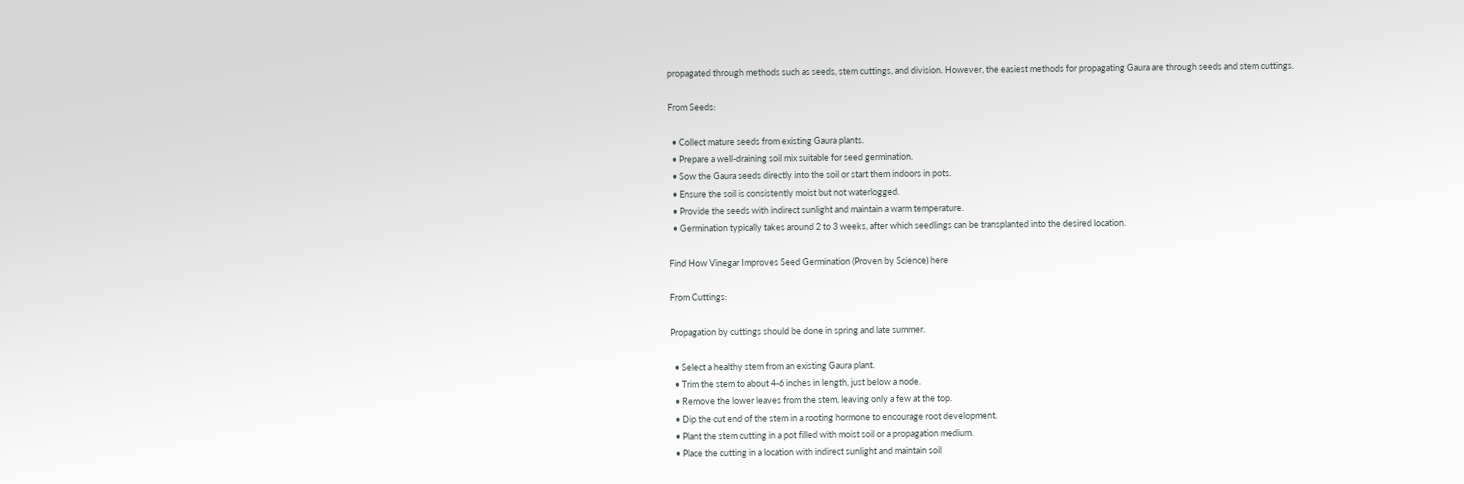propagated through methods such as seeds, stem cuttings, and division. However, the easiest methods for propagating Gaura are through seeds and stem cuttings.

From Seeds:

  • Collect mature seeds from existing Gaura plants.
  • Prepare a well-draining soil mix suitable for seed germination.
  • Sow the Gaura seeds directly into the soil or start them indoors in pots.
  • Ensure the soil is consistently moist but not waterlogged.
  • Provide the seeds with indirect sunlight and maintain a warm temperature.
  • Germination typically takes around 2 to 3 weeks, after which seedlings can be transplanted into the desired location.

Find How Vinegar Improves Seed Germination (Proven by Science) here

From Cuttings:

Propagation by cuttings should be done in spring and late summer.

  • Select a healthy stem from an existing Gaura plant.
  • Trim the stem to about 4-6 inches in length, just below a node.
  • Remove the lower leaves from the stem, leaving only a few at the top.
  • Dip the cut end of the stem in a rooting hormone to encourage root development.
  • Plant the stem cutting in a pot filled with moist soil or a propagation medium.
  • Place the cutting in a location with indirect sunlight and maintain soil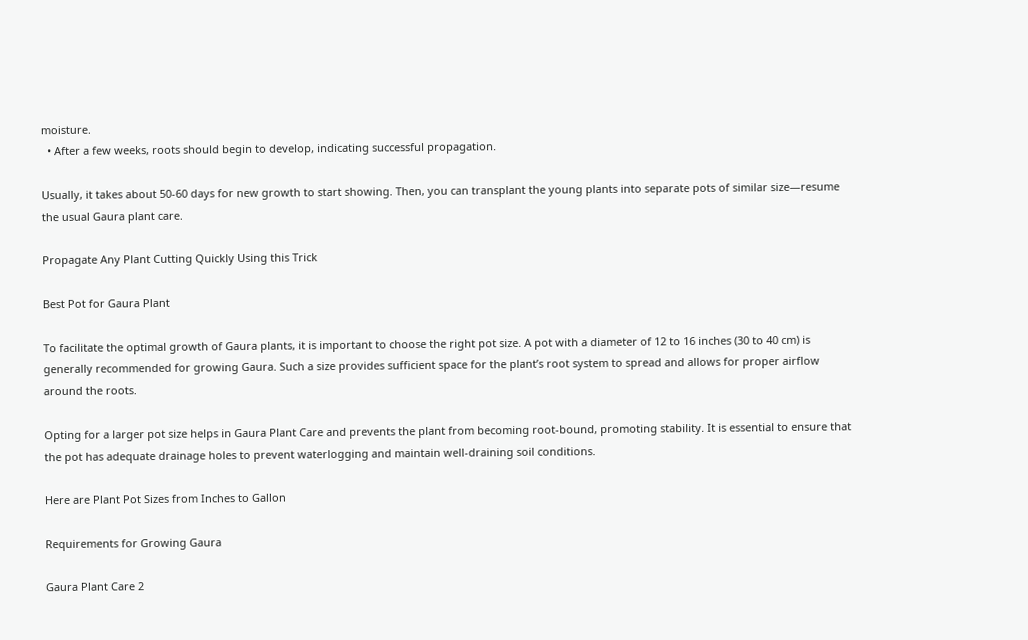moisture.
  • After a few weeks, roots should begin to develop, indicating successful propagation.

Usually, it takes about 50-60 days for new growth to start showing. Then, you can transplant the young plants into separate pots of similar size—resume the usual Gaura plant care.

Propagate Any Plant Cutting Quickly Using this Trick

Best Pot for Gaura Plant

To facilitate the optimal growth of Gaura plants, it is important to choose the right pot size. A pot with a diameter of 12 to 16 inches (30 to 40 cm) is generally recommended for growing Gaura. Such a size provides sufficient space for the plant’s root system to spread and allows for proper airflow around the roots.

Opting for a larger pot size helps in Gaura Plant Care and prevents the plant from becoming root-bound, promoting stability. It is essential to ensure that the pot has adequate drainage holes to prevent waterlogging and maintain well-draining soil conditions.

Here are Plant Pot Sizes from Inches to Gallon

Requirements for Growing Gaura

Gaura Plant Care 2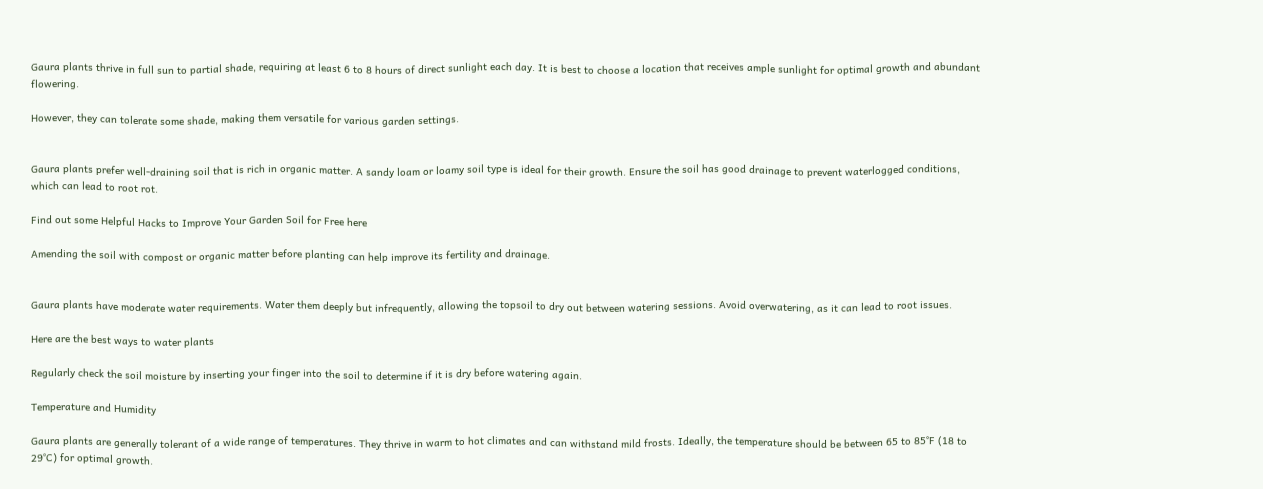Gaura plants thrive in full sun to partial shade, requiring at least 6 to 8 hours of direct sunlight each day. It is best to choose a location that receives ample sunlight for optimal growth and abundant flowering.

However, they can tolerate some shade, making them versatile for various garden settings.


Gaura plants prefer well-draining soil that is rich in organic matter. A sandy loam or loamy soil type is ideal for their growth. Ensure the soil has good drainage to prevent waterlogged conditions, which can lead to root rot.

Find out some Helpful Hacks to Improve Your Garden Soil for Free here

Amending the soil with compost or organic matter before planting can help improve its fertility and drainage.


Gaura plants have moderate water requirements. Water them deeply but infrequently, allowing the topsoil to dry out between watering sessions. Avoid overwatering, as it can lead to root issues.

Here are the best ways to water plants

Regularly check the soil moisture by inserting your finger into the soil to determine if it is dry before watering again.

Temperature and Humidity

Gaura plants are generally tolerant of a wide range of temperatures. They thrive in warm to hot climates and can withstand mild frosts. Ideally, the temperature should be between 65 to 85°F (18 to 29°C) for optimal growth.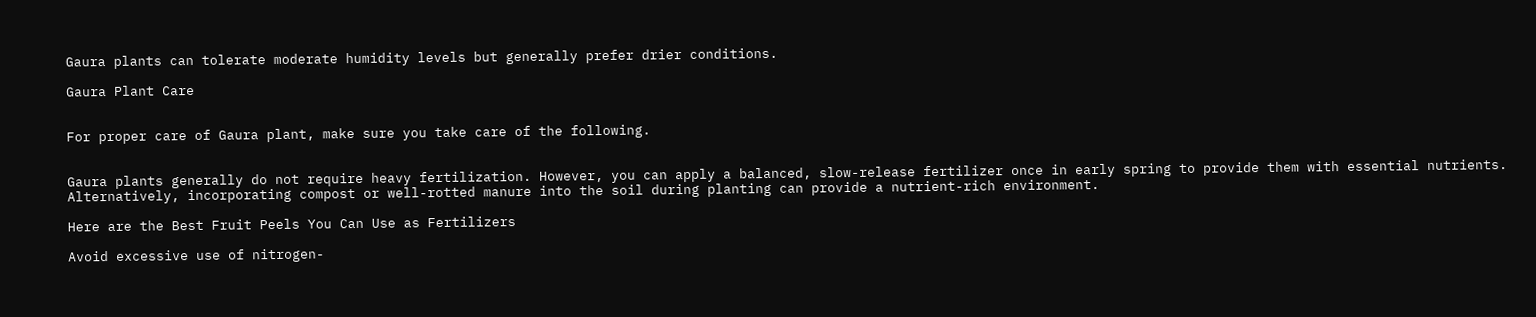Gaura plants can tolerate moderate humidity levels but generally prefer drier conditions.

Gaura Plant Care


For proper care of Gaura plant, make sure you take care of the following.


Gaura plants generally do not require heavy fertilization. However, you can apply a balanced, slow-release fertilizer once in early spring to provide them with essential nutrients. Alternatively, incorporating compost or well-rotted manure into the soil during planting can provide a nutrient-rich environment.

Here are the Best Fruit Peels You Can Use as Fertilizers

Avoid excessive use of nitrogen-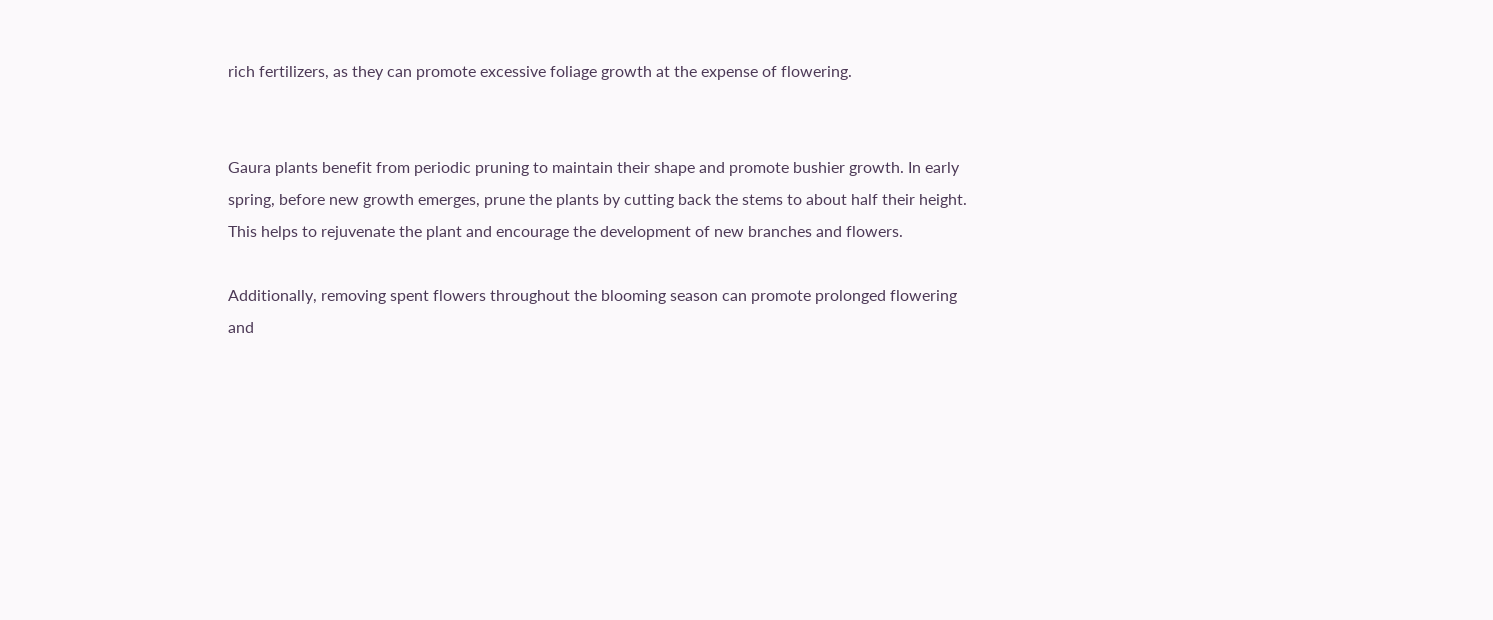rich fertilizers, as they can promote excessive foliage growth at the expense of flowering.


Gaura plants benefit from periodic pruning to maintain their shape and promote bushier growth. In early spring, before new growth emerges, prune the plants by cutting back the stems to about half their height. This helps to rejuvenate the plant and encourage the development of new branches and flowers.

Additionally, removing spent flowers throughout the blooming season can promote prolonged flowering and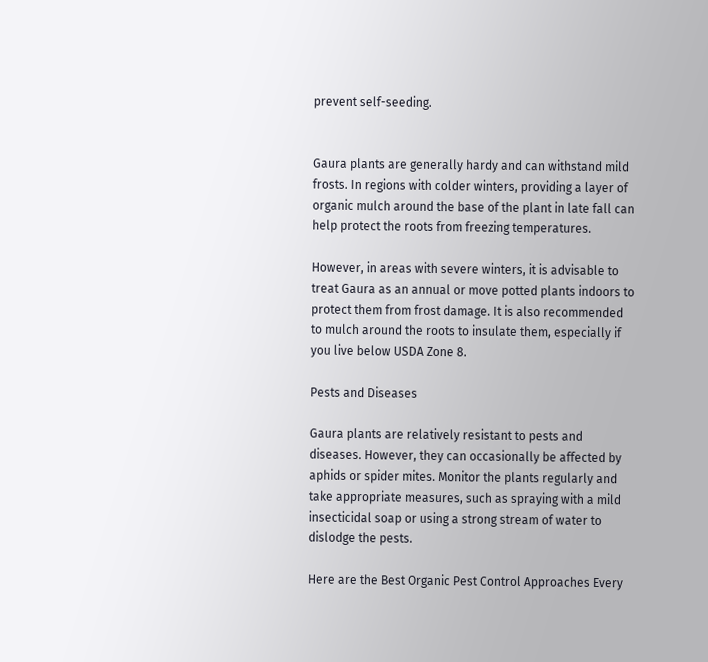prevent self-seeding.


Gaura plants are generally hardy and can withstand mild frosts. In regions with colder winters, providing a layer of organic mulch around the base of the plant in late fall can help protect the roots from freezing temperatures.

However, in areas with severe winters, it is advisable to treat Gaura as an annual or move potted plants indoors to protect them from frost damage. It is also recommended to mulch around the roots to insulate them, especially if you live below USDA Zone 8.

Pests and Diseases

Gaura plants are relatively resistant to pests and diseases. However, they can occasionally be affected by aphids or spider mites. Monitor the plants regularly and take appropriate measures, such as spraying with a mild insecticidal soap or using a strong stream of water to dislodge the pests.

Here are the Best Organic Pest Control Approaches Every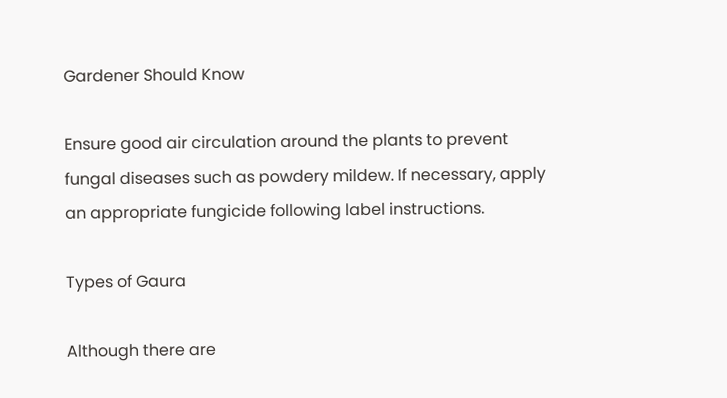Gardener Should Know

Ensure good air circulation around the plants to prevent fungal diseases such as powdery mildew. If necessary, apply an appropriate fungicide following label instructions.

Types of Gaura

Although there are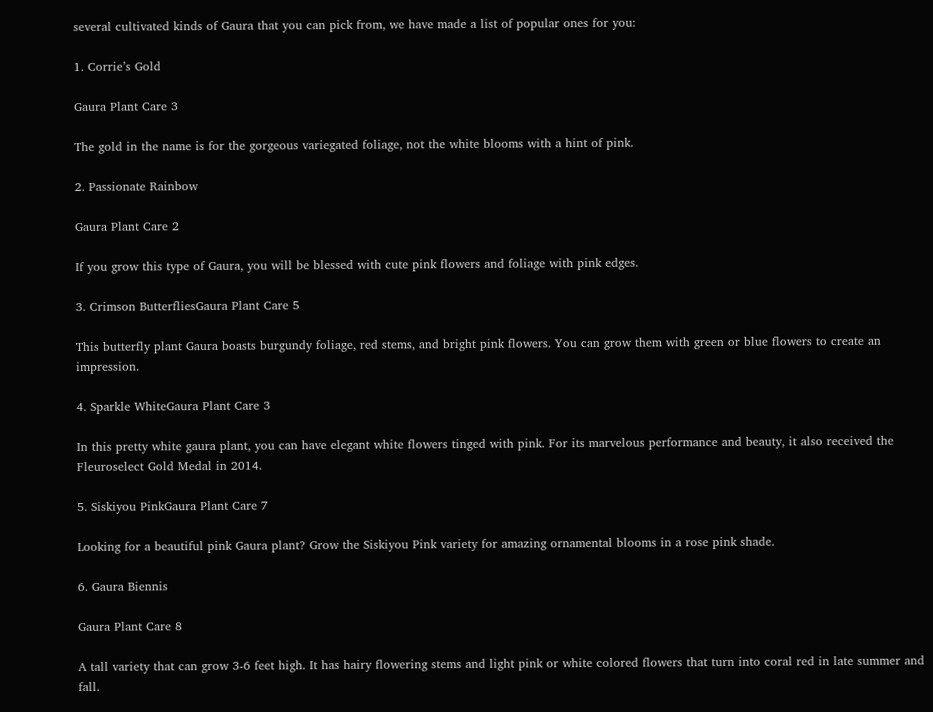several cultivated kinds of Gaura that you can pick from, we have made a list of popular ones for you:

1. Corrie’s Gold

Gaura Plant Care 3

The gold in the name is for the gorgeous variegated foliage, not the white blooms with a hint of pink.

2. Passionate Rainbow

Gaura Plant Care 2

If you grow this type of Gaura, you will be blessed with cute pink flowers and foliage with pink edges.

3. Crimson ButterfliesGaura Plant Care 5

This butterfly plant Gaura boasts burgundy foliage, red stems, and bright pink flowers. You can grow them with green or blue flowers to create an impression.

4. Sparkle WhiteGaura Plant Care 3

In this pretty white gaura plant, you can have elegant white flowers tinged with pink. For its marvelous performance and beauty, it also received the Fleuroselect Gold Medal in 2014.

5. Siskiyou PinkGaura Plant Care 7

Looking for a beautiful pink Gaura plant? Grow the Siskiyou Pink variety for amazing ornamental blooms in a rose pink shade.

6. Gaura Biennis

Gaura Plant Care 8

A tall variety that can grow 3-6 feet high. It has hairy flowering stems and light pink or white colored flowers that turn into coral red in late summer and fall.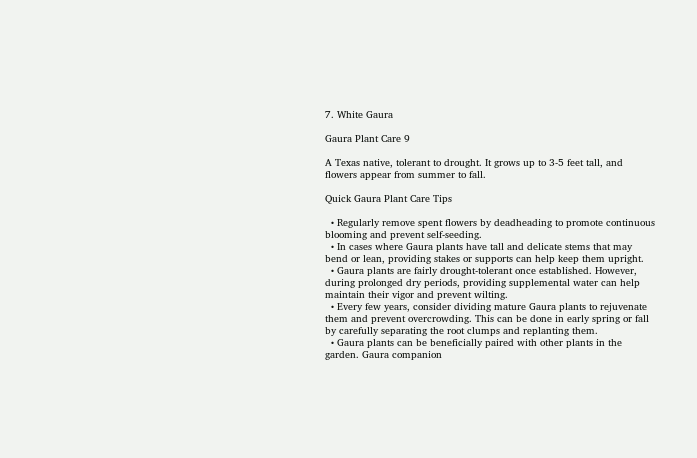7. White Gaura

Gaura Plant Care 9

A Texas native, tolerant to drought. It grows up to 3-5 feet tall, and flowers appear from summer to fall.

Quick Gaura Plant Care Tips

  • Regularly remove spent flowers by deadheading to promote continuous blooming and prevent self-seeding.
  • In cases where Gaura plants have tall and delicate stems that may bend or lean, providing stakes or supports can help keep them upright.
  • Gaura plants are fairly drought-tolerant once established. However, during prolonged dry periods, providing supplemental water can help maintain their vigor and prevent wilting.
  • Every few years, consider dividing mature Gaura plants to rejuvenate them and prevent overcrowding. This can be done in early spring or fall by carefully separating the root clumps and replanting them.
  • Gaura plants can be beneficially paired with other plants in the garden. Gaura companion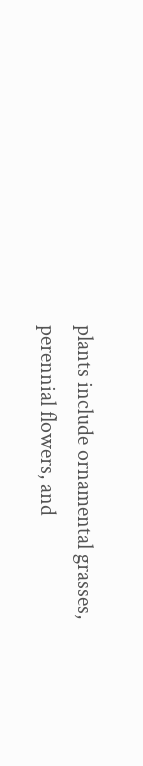plants include ornamental grasses, perennial flowers, and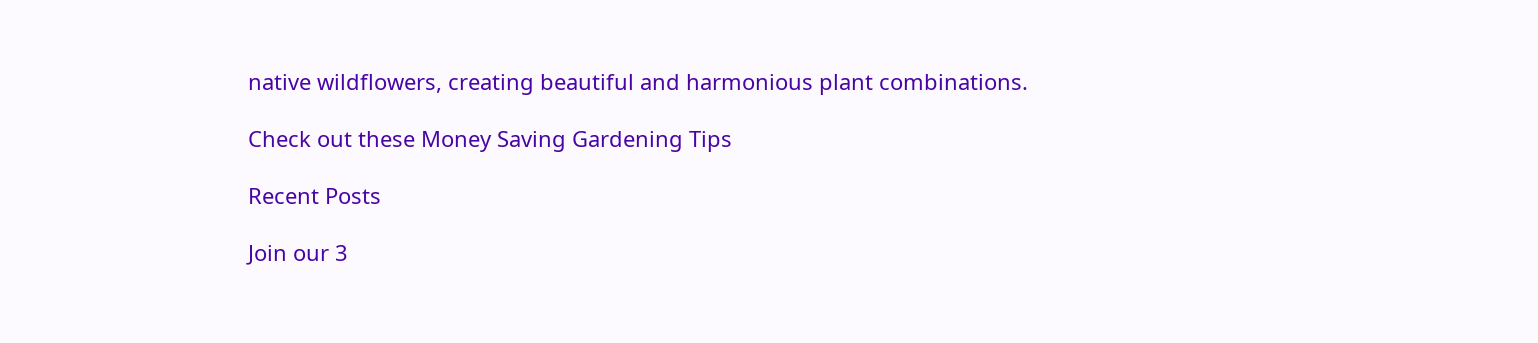native wildflowers, creating beautiful and harmonious plant combinations.

Check out these Money Saving Gardening Tips

Recent Posts

Join our 3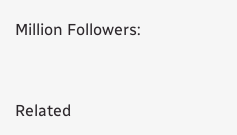Million Followers:


Related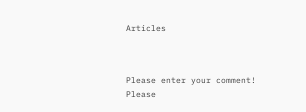Articles



Please enter your comment!
Please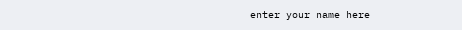enter your name here